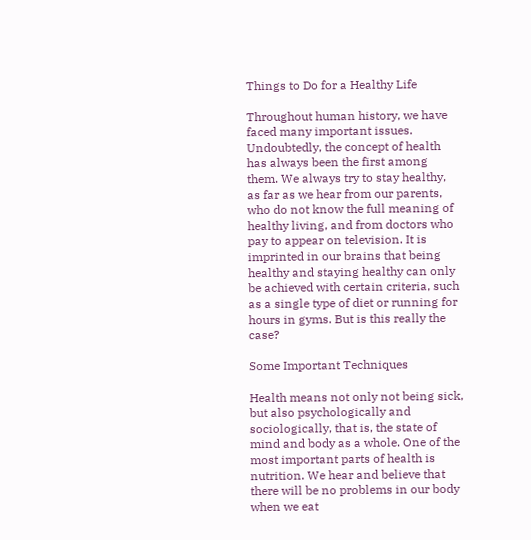Things to Do for a Healthy Life

Throughout human history, we have faced many important issues. Undoubtedly, the concept of health has always been the first among them. We always try to stay healthy, as far as we hear from our parents, who do not know the full meaning of healthy living, and from doctors who pay to appear on television. It is imprinted in our brains that being healthy and staying healthy can only be achieved with certain criteria, such as a single type of diet or running for hours in gyms. But is this really the case?

Some Important Techniques

Health means not only not being sick, but also psychologically and sociologically, that is, the state of mind and body as a whole. One of the most important parts of health is nutrition. We hear and believe that there will be no problems in our body when we eat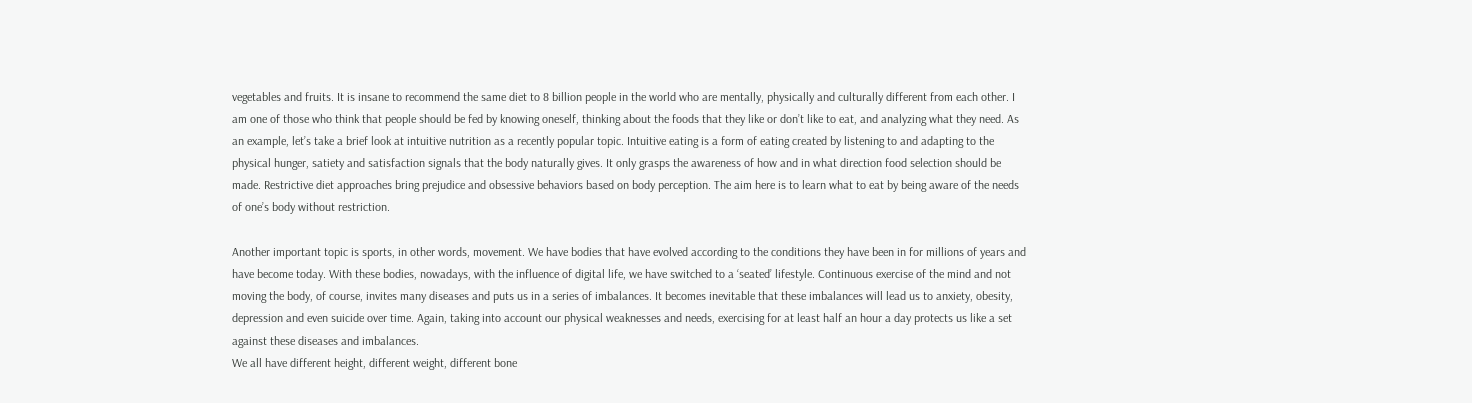vegetables and fruits. It is insane to recommend the same diet to 8 billion people in the world who are mentally, physically and culturally different from each other. I am one of those who think that people should be fed by knowing oneself, thinking about the foods that they like or don’t like to eat, and analyzing what they need. As an example, let’s take a brief look at intuitive nutrition as a recently popular topic. Intuitive eating is a form of eating created by listening to and adapting to the physical hunger, satiety and satisfaction signals that the body naturally gives. It only grasps the awareness of how and in what direction food selection should be made. Restrictive diet approaches bring prejudice and obsessive behaviors based on body perception. The aim here is to learn what to eat by being aware of the needs of one’s body without restriction.

Another important topic is sports, in other words, movement. We have bodies that have evolved according to the conditions they have been in for millions of years and have become today. With these bodies, nowadays, with the influence of digital life, we have switched to a ‘seated’ lifestyle. Continuous exercise of the mind and not moving the body, of course, invites many diseases and puts us in a series of imbalances. It becomes inevitable that these imbalances will lead us to anxiety, obesity, depression and even suicide over time. Again, taking into account our physical weaknesses and needs, exercising for at least half an hour a day protects us like a set against these diseases and imbalances.
We all have different height, different weight, different bone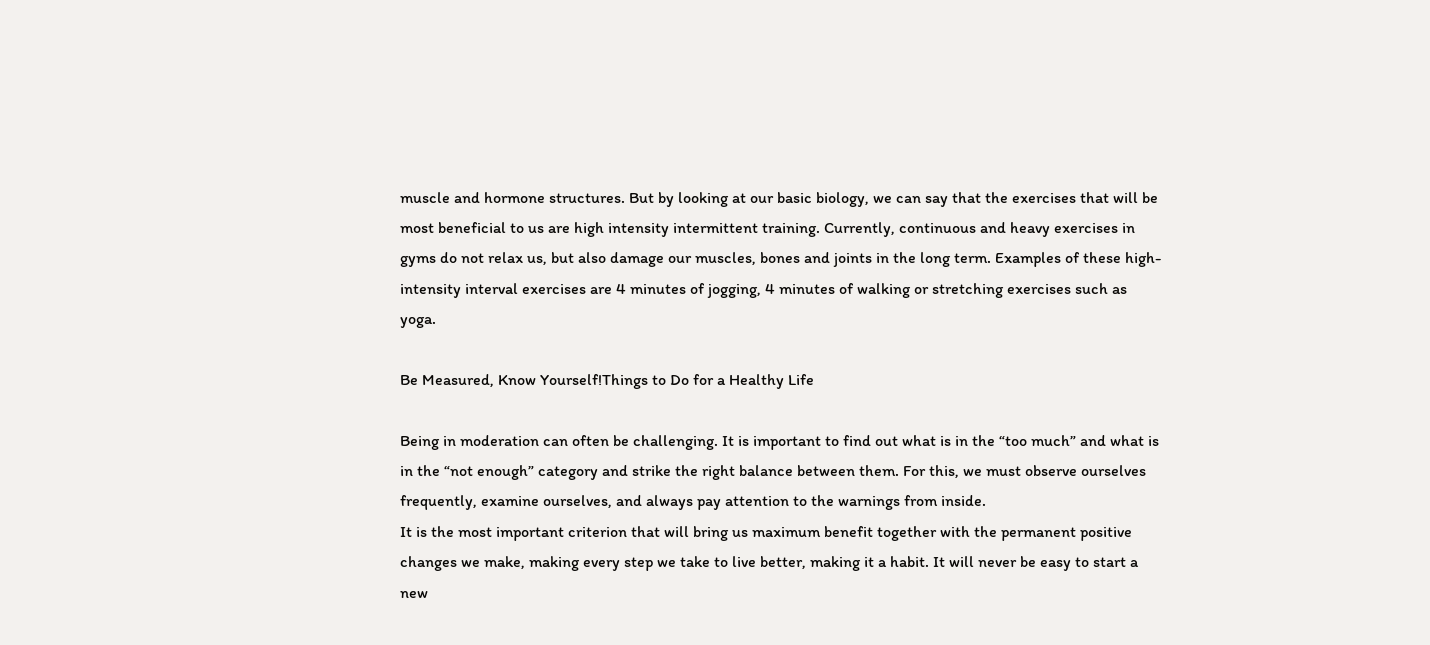muscle and hormone structures. But by looking at our basic biology, we can say that the exercises that will be most beneficial to us are high intensity intermittent training. Currently, continuous and heavy exercises in gyms do not relax us, but also damage our muscles, bones and joints in the long term. Examples of these high-intensity interval exercises are 4 minutes of jogging, 4 minutes of walking or stretching exercises such as yoga.

Be Measured, Know Yourself!Things to Do for a Healthy Life

Being in moderation can often be challenging. It is important to find out what is in the “too much” and what is in the “not enough” category and strike the right balance between them. For this, we must observe ourselves frequently, examine ourselves, and always pay attention to the warnings from inside.
It is the most important criterion that will bring us maximum benefit together with the permanent positive changes we make, making every step we take to live better, making it a habit. It will never be easy to start a new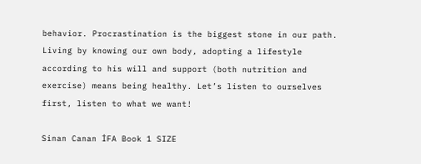behavior. Procrastination is the biggest stone in our path.
Living by knowing our own body, adopting a lifestyle according to his will and support (both nutrition and exercise) means being healthy. Let’s listen to ourselves first, listen to what we want!

Sinan Canan İFA Book 1 SIZE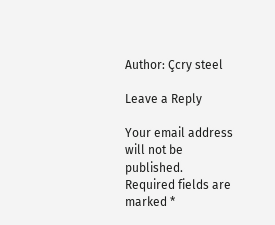Author: Çcry steel

Leave a Reply

Your email address will not be published. Required fields are marked *